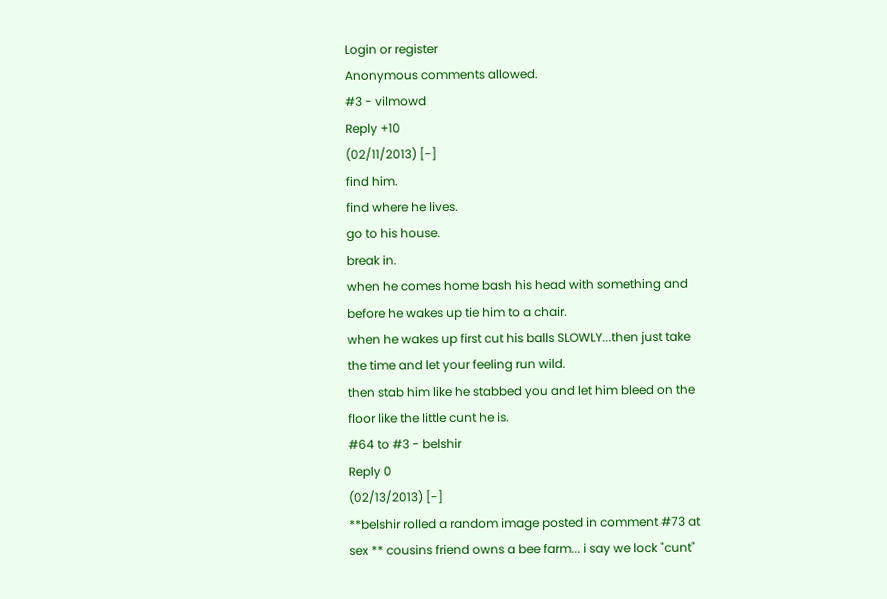Login or register
Anonymous comments allowed.
#3 - vilmowd
Reply +10
(02/11/2013) [-]
find him.
find where he lives.
go to his house.
break in.
when he comes home bash his head with something and before he wakes up tie him to a chair.
when he wakes up first cut his balls SLOWLY...then just take the time and let your feeling run wild.
then stab him like he stabbed you and let him bleed on the floor like the little cunt he is.
#64 to #3 - belshir
Reply 0
(02/13/2013) [-]
**belshir rolled a random image posted in comment #73 at sex ** cousins friend owns a bee farm... i say we lock "cunt"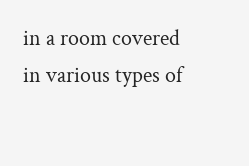in a room covered in various types of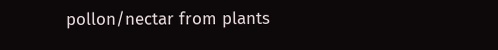pollon/nectar from plants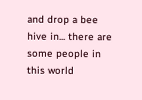and drop a bee hive in... there are some people in this world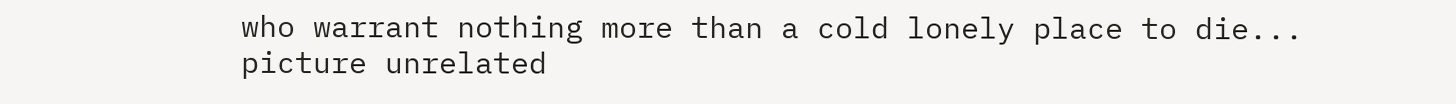who warrant nothing more than a cold lonely place to die... picture unrelated